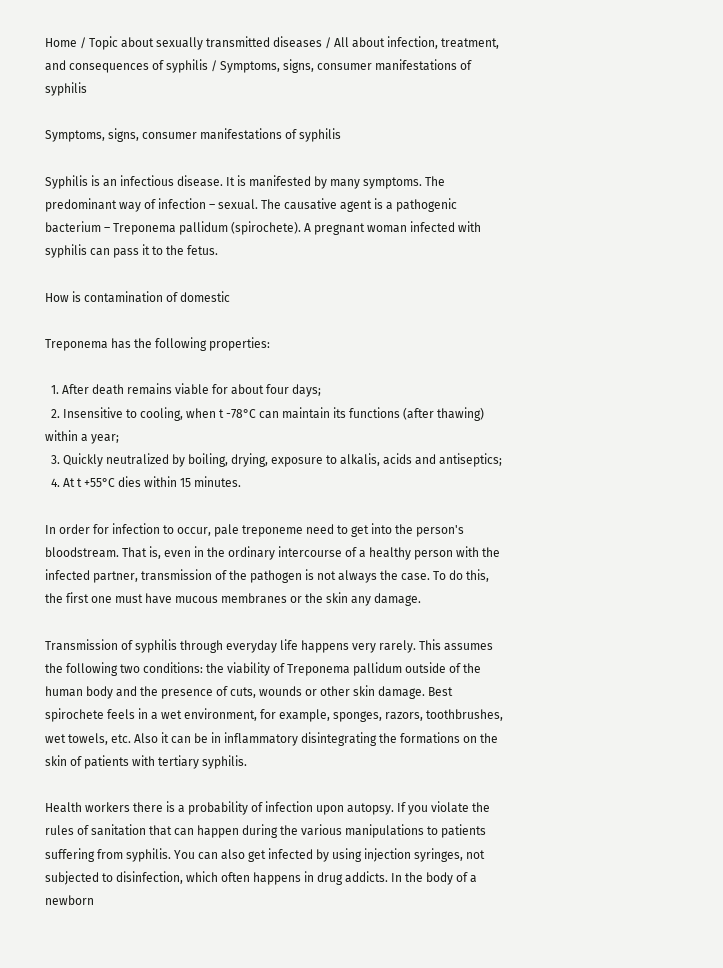Home / Topic about sexually transmitted diseases / All about infection, treatment, and consequences of syphilis / Symptoms, signs, consumer manifestations of syphilis

Symptoms, signs, consumer manifestations of syphilis

Syphilis is an infectious disease. It is manifested by many symptoms. The predominant way of infection – sexual. The causative agent is a pathogenic bacterium – Treponema pallidum (spirochete). A pregnant woman infected with syphilis can pass it to the fetus.

How is contamination of domestic

Treponema has the following properties:

  1. After death remains viable for about four days;
  2. Insensitive to cooling, when t -78°C can maintain its functions (after thawing) within a year;
  3. Quickly neutralized by boiling, drying, exposure to alkalis, acids and antiseptics;
  4. At t +55°C dies within 15 minutes.

In order for infection to occur, pale treponeme need to get into the person's bloodstream. That is, even in the ordinary intercourse of a healthy person with the infected partner, transmission of the pathogen is not always the case. To do this, the first one must have mucous membranes or the skin any damage.

Transmission of syphilis through everyday life happens very rarely. This assumes the following two conditions: the viability of Treponema pallidum outside of the human body and the presence of cuts, wounds or other skin damage. Best spirochete feels in a wet environment, for example, sponges, razors, toothbrushes, wet towels, etc. Also it can be in inflammatory disintegrating the formations on the skin of patients with tertiary syphilis.

Health workers there is a probability of infection upon autopsy. If you violate the rules of sanitation that can happen during the various manipulations to patients suffering from syphilis. You can also get infected by using injection syringes, not subjected to disinfection, which often happens in drug addicts. In the body of a newborn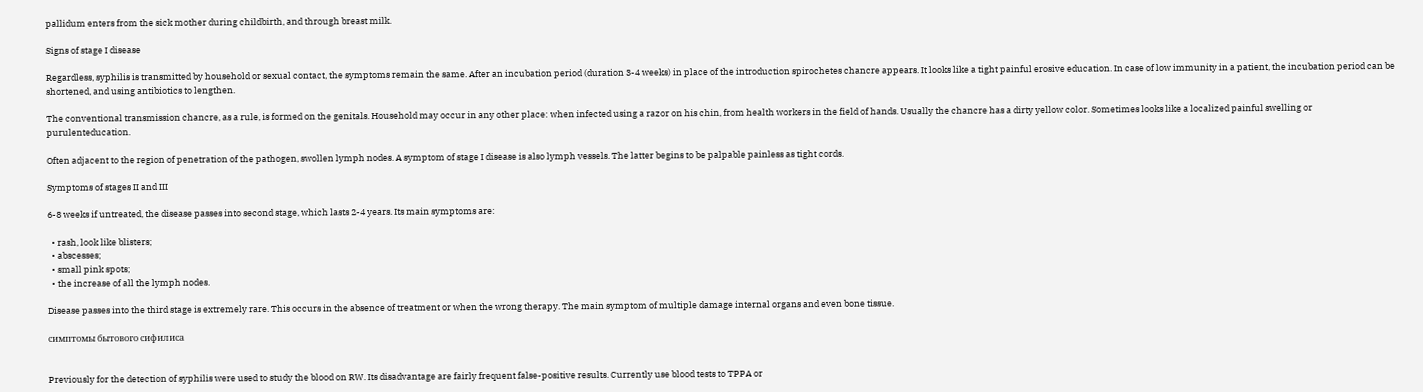pallidum enters from the sick mother during childbirth, and through breast milk.

Signs of stage I disease

Regardless, syphilis is transmitted by household or sexual contact, the symptoms remain the same. After an incubation period (duration 3-4 weeks) in place of the introduction spirochetes chancre appears. It looks like a tight painful erosive education. In case of low immunity in a patient, the incubation period can be shortened, and using antibiotics to lengthen.

The conventional transmission chancre, as a rule, is formed on the genitals. Household may occur in any other place: when infected using a razor on his chin, from health workers in the field of hands. Usually the chancre has a dirty yellow color. Sometimes looks like a localized painful swelling or purulenteducation.

Often adjacent to the region of penetration of the pathogen, swollen lymph nodes. A symptom of stage I disease is also lymph vessels. The latter begins to be palpable painless as tight cords.

Symptoms of stages II and III

6-8 weeks if untreated, the disease passes into second stage, which lasts 2-4 years. Its main symptoms are:

  • rash, look like blisters;
  • abscesses;
  • small pink spots;
  • the increase of all the lymph nodes.

Disease passes into the third stage is extremely rare. This occurs in the absence of treatment or when the wrong therapy. The main symptom of multiple damage internal organs and even bone tissue.

симптомы бытового сифилиса


Previously for the detection of syphilis were used to study the blood on RW. Its disadvantage are fairly frequent false-positive results. Currently use blood tests to TPPA or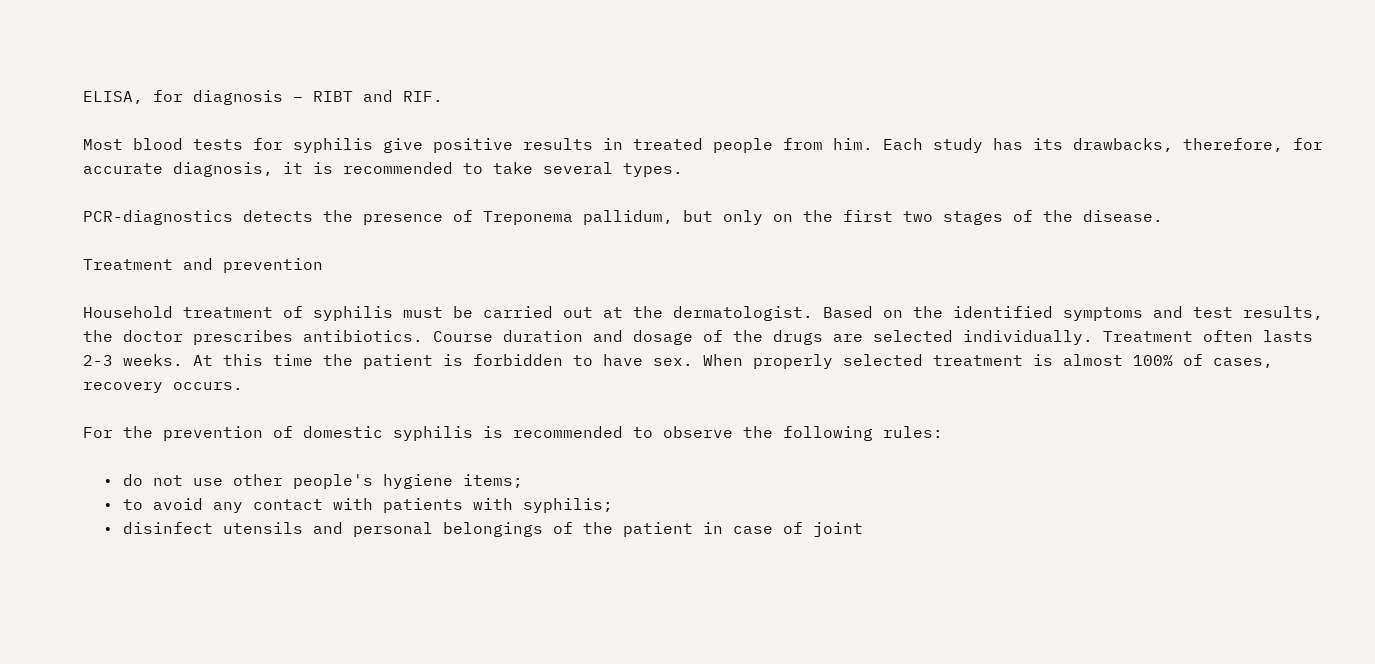ELISA, for diagnosis – RIBT and RIF.

Most blood tests for syphilis give positive results in treated people from him. Each study has its drawbacks, therefore, for accurate diagnosis, it is recommended to take several types.

PCR-diagnostics detects the presence of Treponema pallidum, but only on the first two stages of the disease.

Treatment and prevention

Household treatment of syphilis must be carried out at the dermatologist. Based on the identified symptoms and test results, the doctor prescribes antibiotics. Course duration and dosage of the drugs are selected individually. Treatment often lasts 2-3 weeks. At this time the patient is forbidden to have sex. When properly selected treatment is almost 100% of cases, recovery occurs.

For the prevention of domestic syphilis is recommended to observe the following rules:

  • do not use other people's hygiene items;
  • to avoid any contact with patients with syphilis;
  • disinfect utensils and personal belongings of the patient in case of joint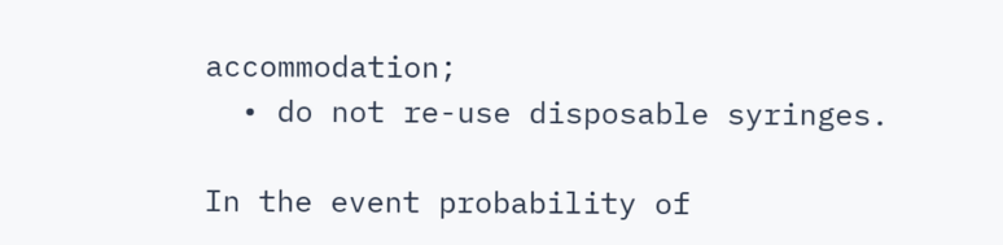accommodation;
  • do not re-use disposable syringes.

In the event probability of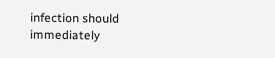infection should immediately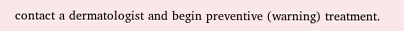contact a dermatologist and begin preventive (warning) treatment.